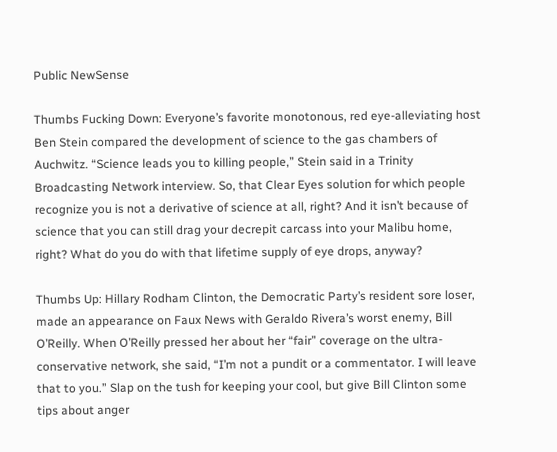Public NewSense

Thumbs Fucking Down: Everyone’s favorite monotonous, red eye-alleviating host Ben Stein compared the development of science to the gas chambers of Auchwitz. “Science leads you to killing people,” Stein said in a Trinity Broadcasting Network interview. So, that Clear Eyes solution for which people recognize you is not a derivative of science at all, right? And it isn’t because of science that you can still drag your decrepit carcass into your Malibu home, right? What do you do with that lifetime supply of eye drops, anyway?

Thumbs Up: Hillary Rodham Clinton, the Democratic Party’s resident sore loser, made an appearance on Faux News with Geraldo Rivera’s worst enemy, Bill O’Reilly. When O’Reilly pressed her about her “fair” coverage on the ultra-conservative network, she said, “I’m not a pundit or a commentator. I will leave that to you.” Slap on the tush for keeping your cool, but give Bill Clinton some tips about anger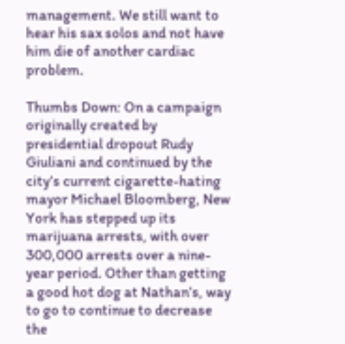management. We still want to hear his sax solos and not have him die of another cardiac problem.

Thumbs Down: On a campaign originally created by presidential dropout Rudy Giuliani and continued by the city’s current cigarette-hating mayor Michael Bloomberg, New York has stepped up its marijuana arrests, with over 300,000 arrests over a nine-year period. Other than getting a good hot dog at Nathan’s, way to go to continue to decrease the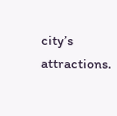city’s attractions.